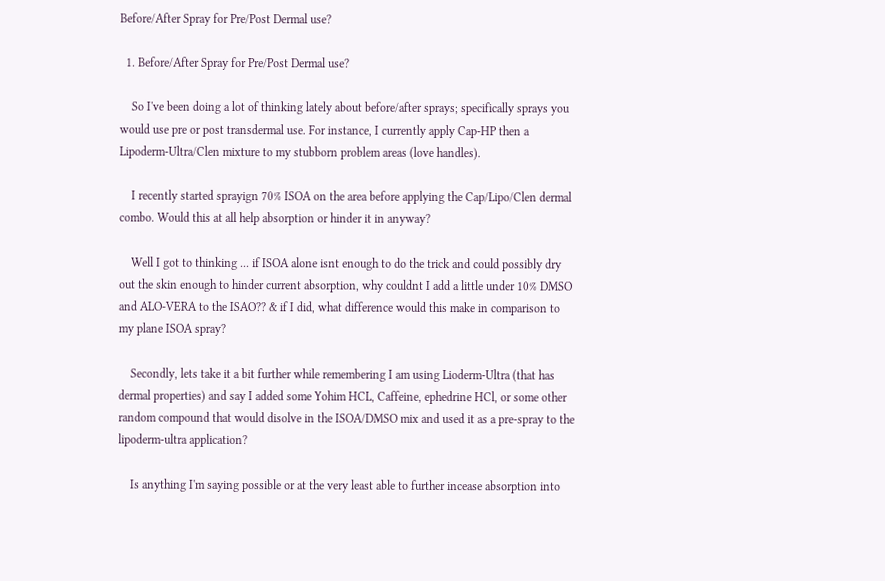Before/After Spray for Pre/Post Dermal use?

  1. Before/After Spray for Pre/Post Dermal use?

    So I've been doing a lot of thinking lately about before/after sprays; specifically sprays you would use pre or post transdermal use. For instance, I currently apply Cap-HP then a Lipoderm-Ultra/Clen mixture to my stubborn problem areas (love handles).

    I recently started sprayign 70% ISOA on the area before applying the Cap/Lipo/Clen dermal combo. Would this at all help absorption or hinder it in anyway?

    Well I got to thinking ... if ISOA alone isnt enough to do the trick and could possibly dry out the skin enough to hinder current absorption, why couldnt I add a little under 10% DMSO and ALO-VERA to the ISAO?? & if I did, what difference would this make in comparison to my plane ISOA spray?

    Secondly, lets take it a bit further while remembering I am using Lioderm-Ultra (that has dermal properties) and say I added some Yohim HCL, Caffeine, ephedrine HCl, or some other random compound that would disolve in the ISOA/DMSO mix and used it as a pre-spray to the lipoderm-ultra application?

    Is anything I'm saying possible or at the very least able to further incease absorption into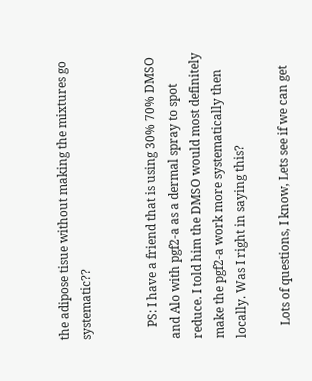the adipose tisue without making the mixtures go systematic??


    PS: I have a friend that is using 30% 70% DMSO and Alo with pgf2-a as a dermal spray to spot reduce. I told him the DMSO would most definitely make the pgf2-a work more systematically then locally. Was I right in saying this?

    Lots of questions, I know, Lets see if we can get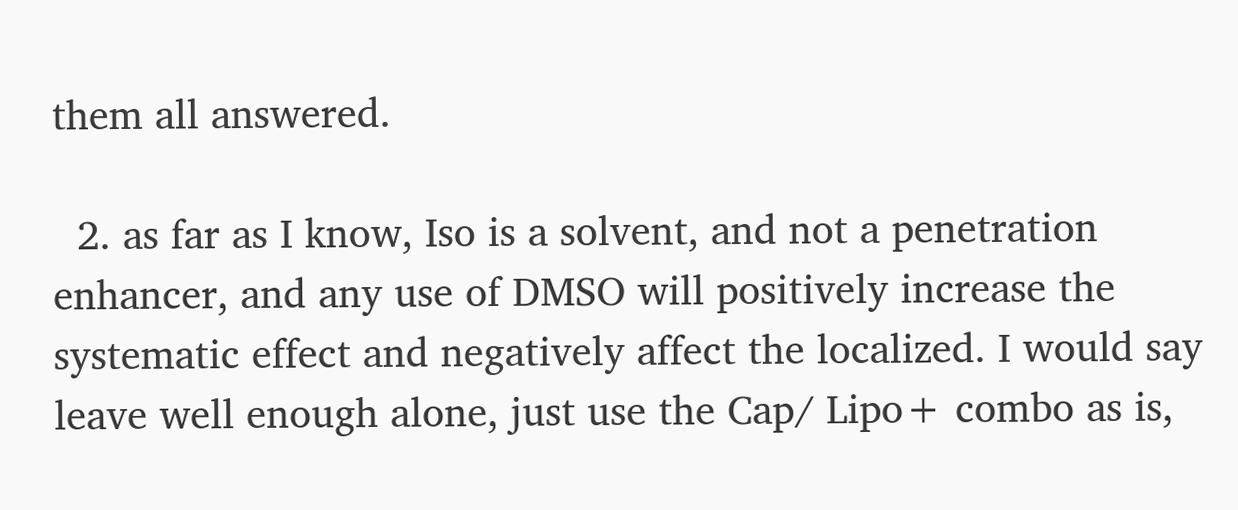them all answered.

  2. as far as I know, Iso is a solvent, and not a penetration enhancer, and any use of DMSO will positively increase the systematic effect and negatively affect the localized. I would say leave well enough alone, just use the Cap/ Lipo+ combo as is,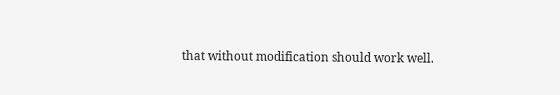that without modification should work well.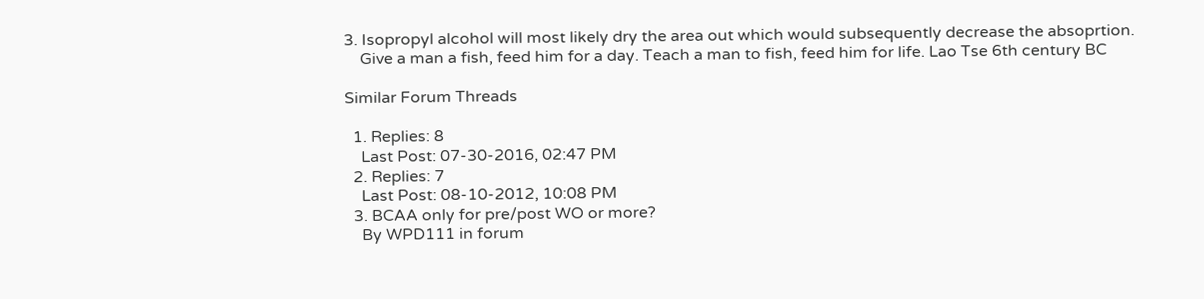3. Isopropyl alcohol will most likely dry the area out which would subsequently decrease the absoprtion.
    Give a man a fish, feed him for a day. Teach a man to fish, feed him for life. Lao Tse 6th century BC

Similar Forum Threads

  1. Replies: 8
    Last Post: 07-30-2016, 02:47 PM
  2. Replies: 7
    Last Post: 08-10-2012, 10:08 PM
  3. BCAA only for pre/post WO or more?
    By WPD111 in forum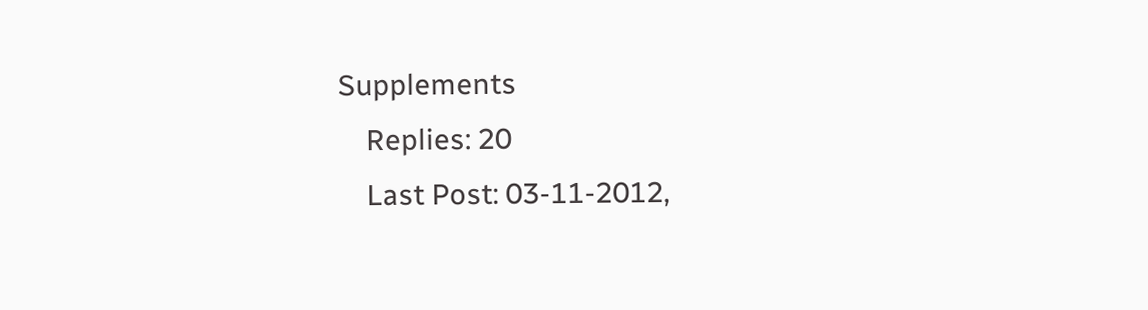Supplements
    Replies: 20
    Last Post: 03-11-2012,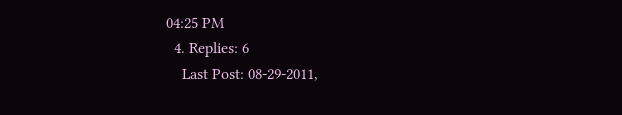04:25 PM
  4. Replies: 6
    Last Post: 08-29-2011,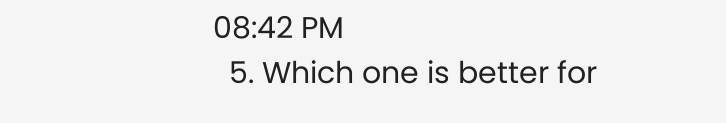08:42 PM
  5. Which one is better for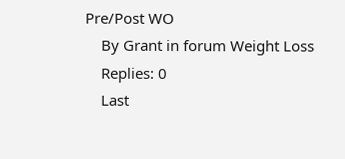Pre/Post WO
    By Grant in forum Weight Loss
    Replies: 0
    Last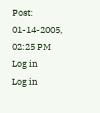Post: 01-14-2005, 02:25 PM
Log in
Log in